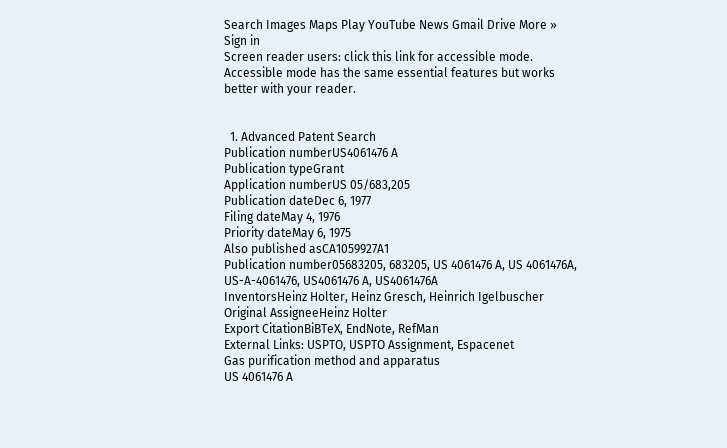Search Images Maps Play YouTube News Gmail Drive More »
Sign in
Screen reader users: click this link for accessible mode. Accessible mode has the same essential features but works better with your reader.


  1. Advanced Patent Search
Publication numberUS4061476 A
Publication typeGrant
Application numberUS 05/683,205
Publication dateDec 6, 1977
Filing dateMay 4, 1976
Priority dateMay 6, 1975
Also published asCA1059927A1
Publication number05683205, 683205, US 4061476 A, US 4061476A, US-A-4061476, US4061476 A, US4061476A
InventorsHeinz Holter, Heinz Gresch, Heinrich Igelbuscher
Original AssigneeHeinz Holter
Export CitationBiBTeX, EndNote, RefMan
External Links: USPTO, USPTO Assignment, Espacenet
Gas purification method and apparatus
US 4061476 A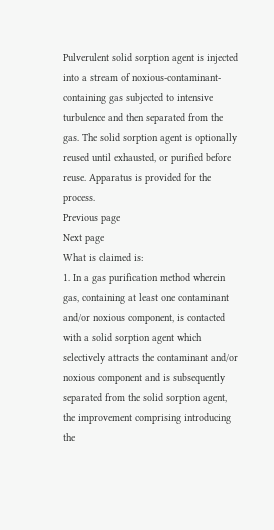Pulverulent solid sorption agent is injected into a stream of noxious-contaminant-containing gas subjected to intensive turbulence and then separated from the gas. The solid sorption agent is optionally reused until exhausted, or purified before reuse. Apparatus is provided for the process.
Previous page
Next page
What is claimed is:
1. In a gas purification method wherein gas, containing at least one contaminant and/or noxious component, is contacted with a solid sorption agent which selectively attracts the contaminant and/or noxious component and is subsequently separated from the solid sorption agent, the improvement comprising introducing the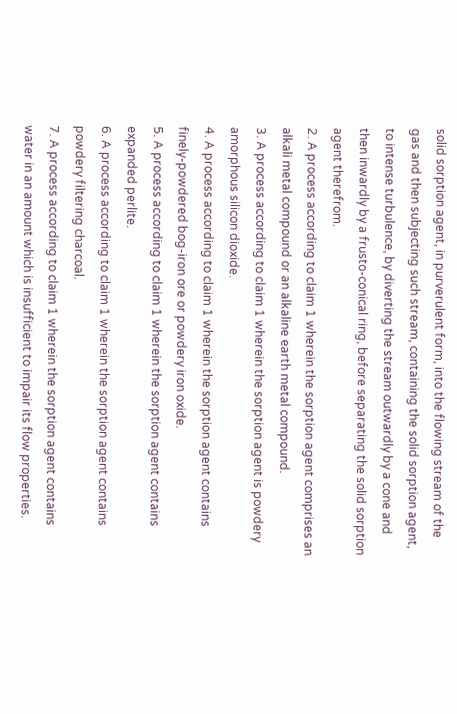solid sorption agent, in purverulent form, into the flowing stream of the gas and then subjecting such stream, containing the solid sorption agent, to intense turbulence, by diverting the stream outwardly by a cone and then inwardly by a frusto-conical ring, before separating the solid sorption agent therefrom.
2. A process according to claim 1 wherein the sorption agent comprises an alkali metal compound or an alkaline earth metal compound.
3. A process according to claim 1 wherein the sorption agent is powdery amorphous silicon dioxide.
4. A process according to claim 1 wherein the sorption agent contains finely-powdered bog-iron ore or powdery iron oxide.
5. A process according to claim 1 wherein the sorption agent contains expanded perlite.
6. A process according to claim 1 wherein the sorption agent contains powdery filtering charcoal.
7. A process according to claim 1 wherein the sorption agent contains water in an amount which is insufficient to impair its flow properties.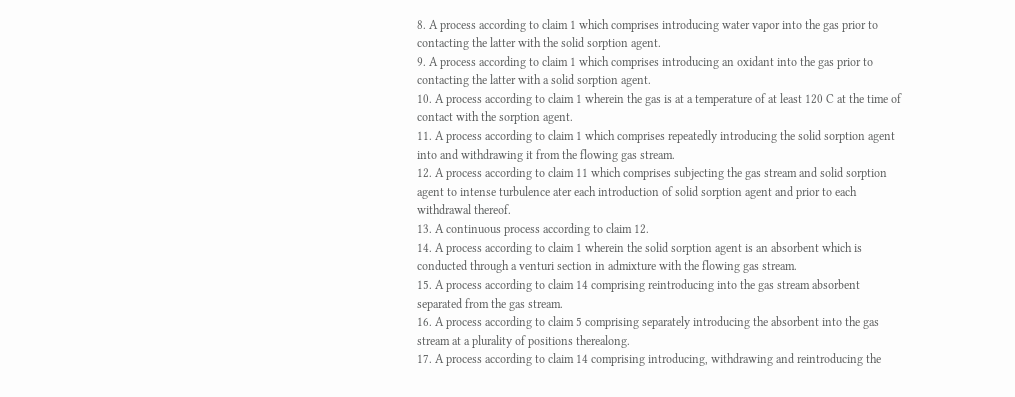8. A process according to claim 1 which comprises introducing water vapor into the gas prior to contacting the latter with the solid sorption agent.
9. A process according to claim 1 which comprises introducing an oxidant into the gas prior to contacting the latter with a solid sorption agent.
10. A process according to claim 1 wherein the gas is at a temperature of at least 120 C at the time of contact with the sorption agent.
11. A process according to claim 1 which comprises repeatedly introducing the solid sorption agent into and withdrawing it from the flowing gas stream.
12. A process according to claim 11 which comprises subjecting the gas stream and solid sorption agent to intense turbulence ater each introduction of solid sorption agent and prior to each withdrawal thereof.
13. A continuous process according to claim 12.
14. A process according to claim 1 wherein the solid sorption agent is an absorbent which is conducted through a venturi section in admixture with the flowing gas stream.
15. A process according to claim 14 comprising reintroducing into the gas stream absorbent separated from the gas stream.
16. A process according to claim 5 comprising separately introducing the absorbent into the gas stream at a plurality of positions therealong.
17. A process according to claim 14 comprising introducing, withdrawing and reintroducing the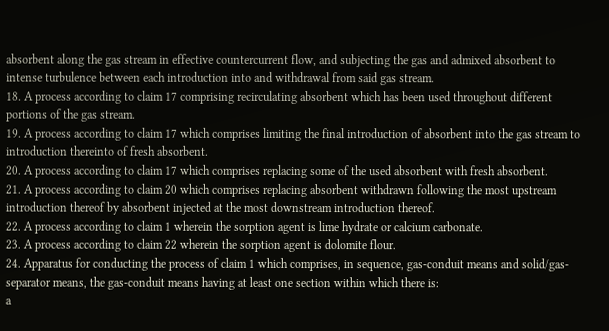absorbent along the gas stream in effective countercurrent flow, and subjecting the gas and admixed absorbent to intense turbulence between each introduction into and withdrawal from said gas stream.
18. A process according to claim 17 comprising recirculating absorbent which has been used throughout different portions of the gas stream.
19. A process according to claim 17 which comprises limiting the final introduction of absorbent into the gas stream to introduction thereinto of fresh absorbent.
20. A process according to claim 17 which comprises replacing some of the used absorbent with fresh absorbent.
21. A process according to claim 20 which comprises replacing absorbent withdrawn following the most upstream introduction thereof by absorbent injected at the most downstream introduction thereof.
22. A process according to claim 1 wherein the sorption agent is lime hydrate or calcium carbonate.
23. A process according to claim 22 wherein the sorption agent is dolomite flour.
24. Apparatus for conducting the process of claim 1 which comprises, in sequence, gas-conduit means and solid/gas-separator means, the gas-conduit means having at least one section within which there is:
a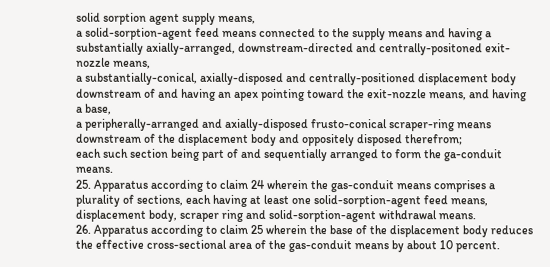solid sorption agent supply means,
a solid-sorption-agent feed means connected to the supply means and having a substantially axially-arranged, downstream-directed and centrally-positoned exit-nozzle means,
a substantially-conical, axially-disposed and centrally-positioned displacement body downstream of and having an apex pointing toward the exit-nozzle means, and having a base,
a peripherally-arranged and axially-disposed frusto-conical scraper-ring means downstream of the displacement body and oppositely disposed therefrom;
each such section being part of and sequentially arranged to form the ga-conduit means.
25. Apparatus according to claim 24 wherein the gas-conduit means comprises a plurality of sections, each having at least one solid-sorption-agent feed means, displacement body, scraper ring and solid-sorption-agent withdrawal means.
26. Apparatus according to claim 25 wherein the base of the displacement body reduces the effective cross-sectional area of the gas-conduit means by about 10 percent.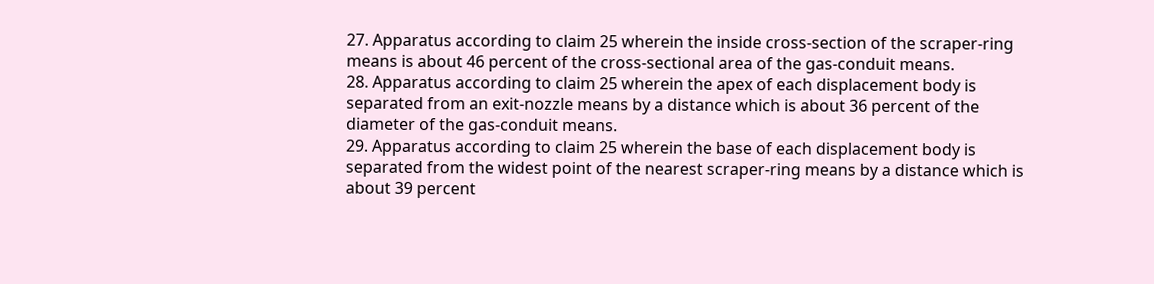27. Apparatus according to claim 25 wherein the inside cross-section of the scraper-ring means is about 46 percent of the cross-sectional area of the gas-conduit means.
28. Apparatus according to claim 25 wherein the apex of each displacement body is separated from an exit-nozzle means by a distance which is about 36 percent of the diameter of the gas-conduit means.
29. Apparatus according to claim 25 wherein the base of each displacement body is separated from the widest point of the nearest scraper-ring means by a distance which is about 39 percent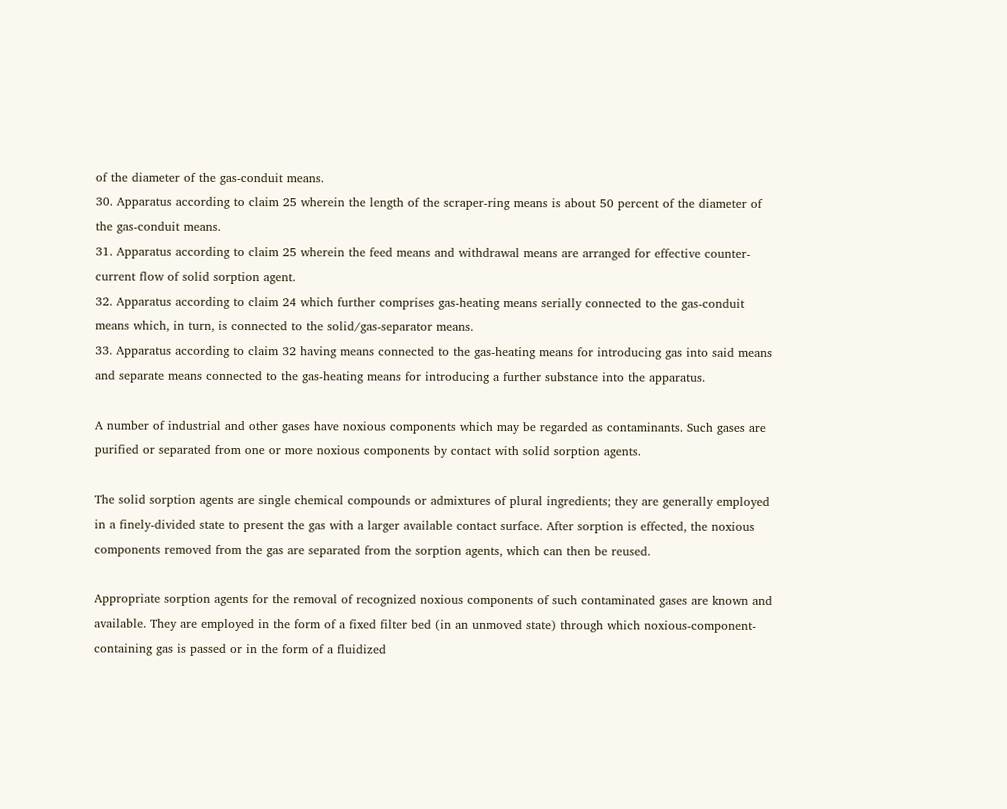of the diameter of the gas-conduit means.
30. Apparatus according to claim 25 wherein the length of the scraper-ring means is about 50 percent of the diameter of the gas-conduit means.
31. Apparatus according to claim 25 wherein the feed means and withdrawal means are arranged for effective counter-current flow of solid sorption agent.
32. Apparatus according to claim 24 which further comprises gas-heating means serially connected to the gas-conduit means which, in turn, is connected to the solid/gas-separator means.
33. Apparatus according to claim 32 having means connected to the gas-heating means for introducing gas into said means and separate means connected to the gas-heating means for introducing a further substance into the apparatus.

A number of industrial and other gases have noxious components which may be regarded as contaminants. Such gases are purified or separated from one or more noxious components by contact with solid sorption agents.

The solid sorption agents are single chemical compounds or admixtures of plural ingredients; they are generally employed in a finely-divided state to present the gas with a larger available contact surface. After sorption is effected, the noxious components removed from the gas are separated from the sorption agents, which can then be reused.

Appropriate sorption agents for the removal of recognized noxious components of such contaminated gases are known and available. They are employed in the form of a fixed filter bed (in an unmoved state) through which noxious-component-containing gas is passed or in the form of a fluidized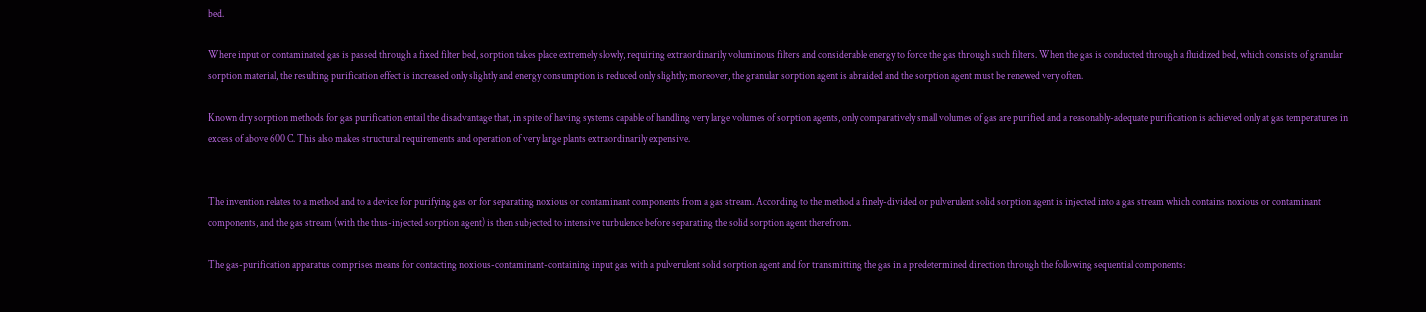bed.

Where input or contaminated gas is passed through a fixed filter bed, sorption takes place extremely slowly, requiring extraordinarily voluminous filters and considerable energy to force the gas through such filters. When the gas is conducted through a fluidized bed, which consists of granular sorption material, the resulting purification effect is increased only slightly and energy consumption is reduced only slightly; moreover, the granular sorption agent is abraided and the sorption agent must be renewed very often.

Known dry sorption methods for gas purification entail the disadvantage that, in spite of having systems capable of handling very large volumes of sorption agents, only comparatively small volumes of gas are purified and a reasonably-adequate purification is achieved only at gas temperatures in excess of above 600 C. This also makes structural requirements and operation of very large plants extraordinarily expensive.


The invention relates to a method and to a device for purifying gas or for separating noxious or contaminant components from a gas stream. According to the method a finely-divided or pulverulent solid sorption agent is injected into a gas stream which contains noxious or contaminant components, and the gas stream (with the thus-injected sorption agent) is then subjected to intensive turbulence before separating the solid sorption agent therefrom.

The gas-purification apparatus comprises means for contacting noxious-contaminant-containing input gas with a pulverulent solid sorption agent and for transmitting the gas in a predetermined direction through the following sequential components: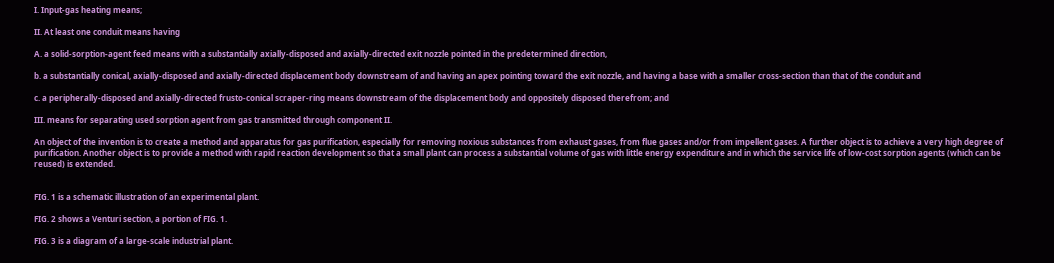I. Input-gas heating means;

II. At least one conduit means having

A. a solid-sorption-agent feed means with a substantially axially-disposed and axially-directed exit nozzle pointed in the predetermined direction,

b. a substantially conical, axially-disposed and axially-directed displacement body downstream of and having an apex pointing toward the exit nozzle, and having a base with a smaller cross-section than that of the conduit and

c. a peripherally-disposed and axially-directed frusto-conical scraper-ring means downstream of the displacement body and oppositely disposed therefrom; and

III. means for separating used sorption agent from gas transmitted through component II.

An object of the invention is to create a method and apparatus for gas purification, especially for removing noxious substances from exhaust gases, from flue gases and/or from impellent gases. A further object is to achieve a very high degree of purification. Another object is to provide a method with rapid reaction development so that a small plant can process a substantial volume of gas with little energy expenditure and in which the service life of low-cost sorption agents (which can be reused) is extended.


FIG. 1 is a schematic illustration of an experimental plant.

FIG. 2 shows a Venturi section, a portion of FIG. 1.

FIG. 3 is a diagram of a large-scale industrial plant.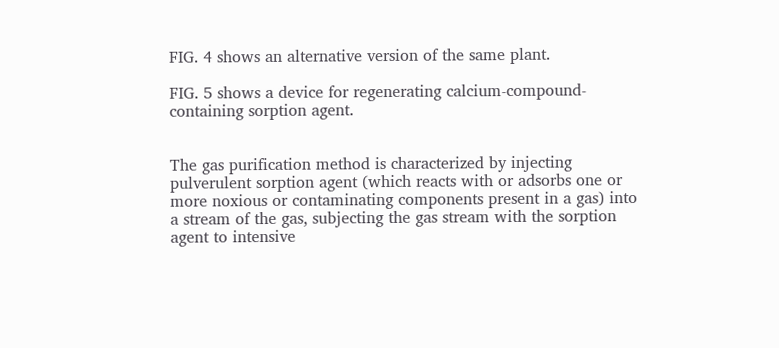FIG. 4 shows an alternative version of the same plant.

FIG. 5 shows a device for regenerating calcium-compound-containing sorption agent.


The gas purification method is characterized by injecting pulverulent sorption agent (which reacts with or adsorbs one or more noxious or contaminating components present in a gas) into a stream of the gas, subjecting the gas stream with the sorption agent to intensive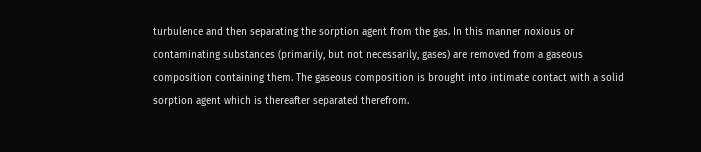turbulence and then separating the sorption agent from the gas. In this manner noxious or contaminating substances (primarily, but not necessarily, gases) are removed from a gaseous composition containing them. The gaseous composition is brought into intimate contact with a solid sorption agent which is thereafter separated therefrom.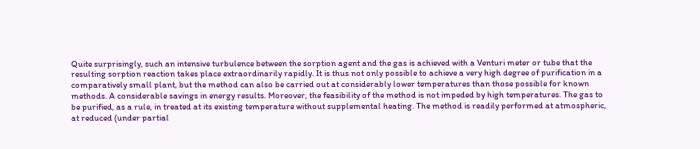Quite surprisingly, such an intensive turbulence between the sorption agent and the gas is achieved with a Venturi meter or tube that the resulting sorption reaction takes place extraordinarily rapidly. It is thus not only possible to achieve a very high degree of purification in a comparatively small plant, but the method can also be carried out at considerably lower temperatures than those possible for known methods. A considerable savings in energy results. Moreover, the feasibility of the method is not impeded by high temperatures. The gas to be purified, as a rule, in treated at its existing temperature without supplemental heating. The method is readily performed at atmospheric, at reduced (under partial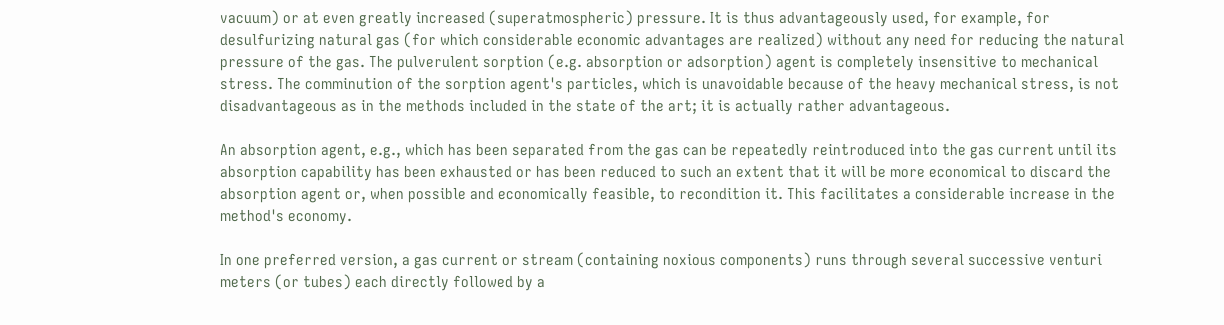vacuum) or at even greatly increased (superatmospheric) pressure. It is thus advantageously used, for example, for desulfurizing natural gas (for which considerable economic advantages are realized) without any need for reducing the natural pressure of the gas. The pulverulent sorption (e.g. absorption or adsorption) agent is completely insensitive to mechanical stress. The comminution of the sorption agent's particles, which is unavoidable because of the heavy mechanical stress, is not disadvantageous as in the methods included in the state of the art; it is actually rather advantageous.

An absorption agent, e.g., which has been separated from the gas can be repeatedly reintroduced into the gas current until its absorption capability has been exhausted or has been reduced to such an extent that it will be more economical to discard the absorption agent or, when possible and economically feasible, to recondition it. This facilitates a considerable increase in the method's economy.

In one preferred version, a gas current or stream (containing noxious components) runs through several successive venturi meters (or tubes) each directly followed by a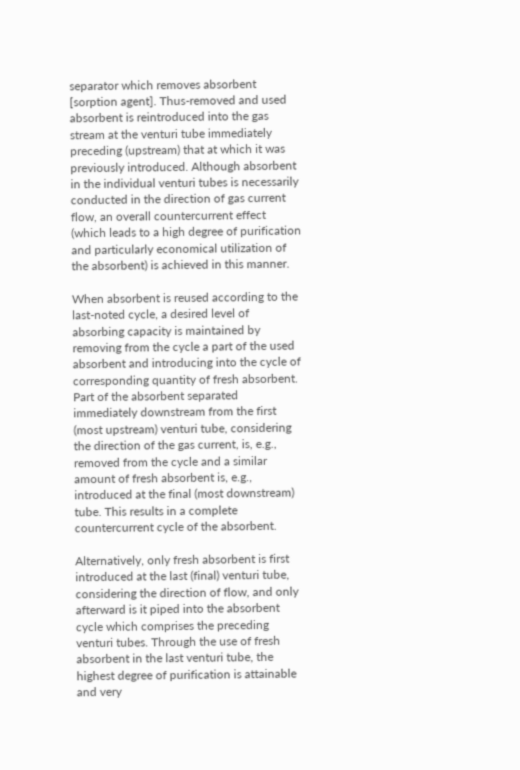separator which removes absorbent [sorption agent]. Thus-removed and used absorbent is reintroduced into the gas stream at the venturi tube immediately preceding (upstream) that at which it was previously introduced. Although absorbent in the individual venturi tubes is necessarily conducted in the direction of gas current flow, an overall countercurrent effect (which leads to a high degree of purification and particularly economical utilization of the absorbent) is achieved in this manner.

When absorbent is reused according to the last-noted cycle, a desired level of absorbing capacity is maintained by removing from the cycle a part of the used absorbent and introducing into the cycle of corresponding quantity of fresh absorbent. Part of the absorbent separated immediately downstream from the first (most upstream) venturi tube, considering the direction of the gas current, is, e.g., removed from the cycle and a similar amount of fresh absorbent is, e.g., introduced at the final (most downstream) tube. This results in a complete countercurrent cycle of the absorbent.

Alternatively, only fresh absorbent is first introduced at the last (final) venturi tube, considering the direction of flow, and only afterward is it piped into the absorbent cycle which comprises the preceding venturi tubes. Through the use of fresh absorbent in the last venturi tube, the highest degree of purification is attainable and very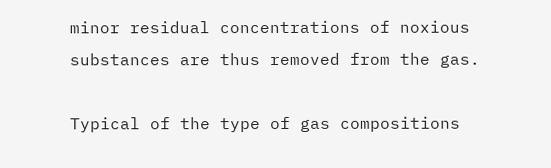minor residual concentrations of noxious substances are thus removed from the gas.

Typical of the type of gas compositions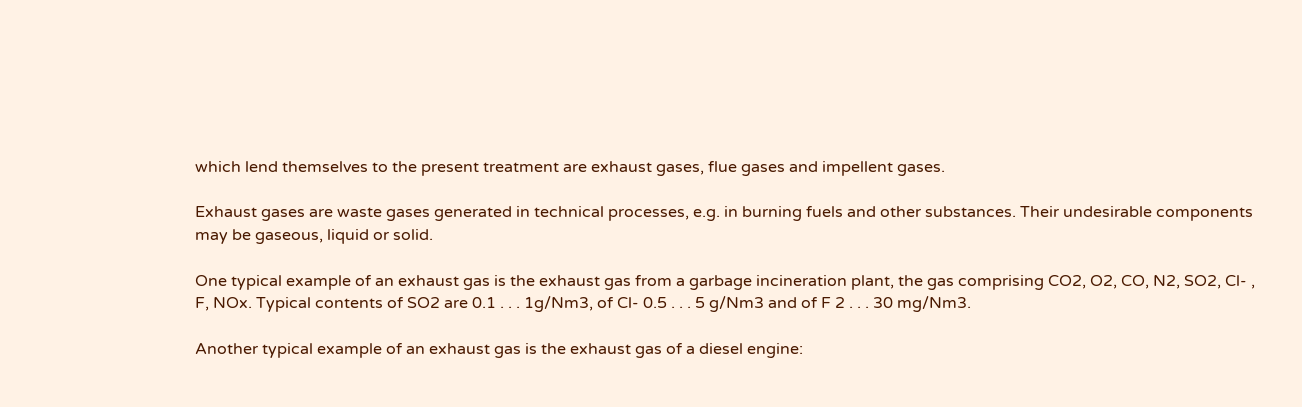which lend themselves to the present treatment are exhaust gases, flue gases and impellent gases.

Exhaust gases are waste gases generated in technical processes, e.g. in burning fuels and other substances. Their undesirable components may be gaseous, liquid or solid.

One typical example of an exhaust gas is the exhaust gas from a garbage incineration plant, the gas comprising CO2, O2, CO, N2, SO2, Cl- , F, NOx. Typical contents of SO2 are 0.1 . . . 1g/Nm3, of Cl- 0.5 . . . 5 g/Nm3 and of F 2 . . . 30 mg/Nm3.

Another typical example of an exhaust gas is the exhaust gas of a diesel engine: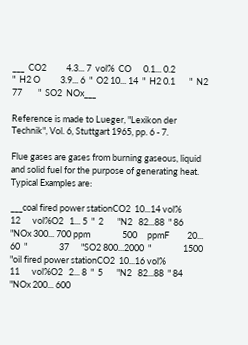___  CO2          4.3... 7  vol%  CO      0.1... 0.2                    "  H2 O          3.9... 6  "  O2 10... 14  "  H2 0.1       "  N2 77        "  SO2  NOx___

Reference is made to Lueger, "Lexikon der Technik", Vol. 6, Stuttgart 1965, pp. 6 - 7.

Flue gases are gases from burning gaseous, liquid and solid fuel for the purpose of generating heat. Typical Examples are:

___coal fired power stationCO2  10...14 vol%                12      vol%O2   1... 5  "  2       "N2   82...88  " 86      "NOx 300... 700 ppm                500     ppmF         20... 60  "                37      "SO2 800...2000  "                1500    "oil fired power stationCO2  10...16 vol%                11      vol%O2   2... 8  "  5       "N2   82...88  " 84      "NOx 200... 600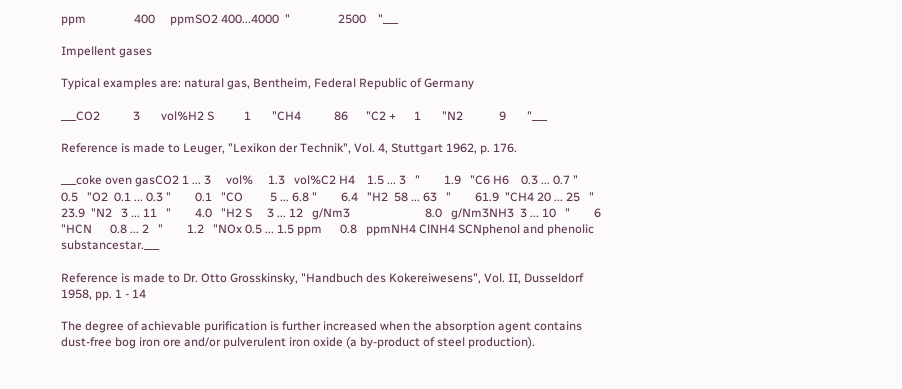ppm                400     ppmSO2 400...4000  "                2500    "___

Impellent gases

Typical examples are: natural gas, Bentheim, Federal Republic of Germany

___CO2           3       vol%H2 S          1       "CH4           86      "C2 +      1       "N2            9       "___

Reference is made to Leuger, "Lexikon der Technik", Vol. 4, Stuttgart 1962, p. 176.

___coke oven gasCO2 1 ... 3     vol%     1.3   vol%C2 H4    1.5 ... 3   "        1.9   "C6 H6    0.3 ... 0.7 "        0.5   "O2  0.1 ... 0.3 "        0.1   "CO         5 ... 6.8 "        6.4   "H2  58 ... 63   "        61.9  "CH4 20 ... 25   "        23.9  "N2   3 ... 11   "        4.0   "H2 S     3 ... 12   g/Nm3                         8.0   g/Nm3NH3  3 ... 10   "        6     "HCN      0.8 ... 2   "        1.2   "NOx 0.5 ... 1.5 ppm      0.8   ppmNH4 ClNH4 SCNphenol and phenolic substancestar.___

Reference is made to Dr. Otto Grosskinsky, "Handbuch des Kokereiwesens", Vol. II, Dusseldorf 1958, pp. 1 - 14

The degree of achievable purification is further increased when the absorption agent contains dust-free bog iron ore and/or pulverulent iron oxide (a by-product of steel production).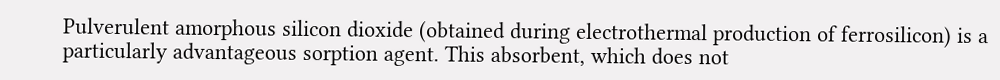Pulverulent amorphous silicon dioxide (obtained during electrothermal production of ferrosilicon) is a particularly advantageous sorption agent. This absorbent, which does not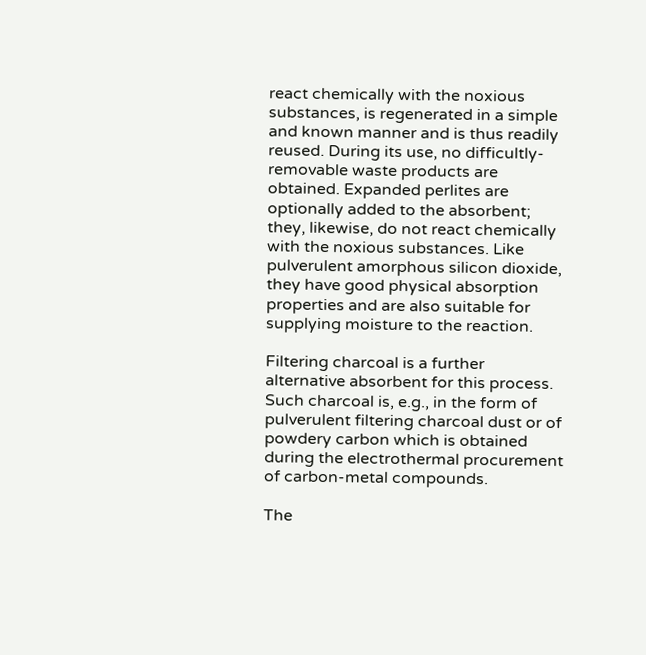react chemically with the noxious substances, is regenerated in a simple and known manner and is thus readily reused. During its use, no difficultly-removable waste products are obtained. Expanded perlites are optionally added to the absorbent; they, likewise, do not react chemically with the noxious substances. Like pulverulent amorphous silicon dioxide, they have good physical absorption properties and are also suitable for supplying moisture to the reaction.

Filtering charcoal is a further alternative absorbent for this process. Such charcoal is, e.g., in the form of pulverulent filtering charcoal dust or of powdery carbon which is obtained during the electrothermal procurement of carbon-metal compounds.

The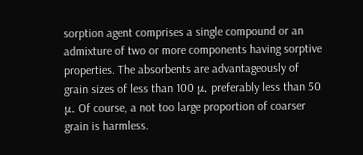sorption agent comprises a single compound or an admixture of two or more components having sorptive properties. The absorbents are advantageously of grain sizes of less than 100 μ, preferably less than 50 μ. Of course, a not too large proportion of coarser grain is harmless.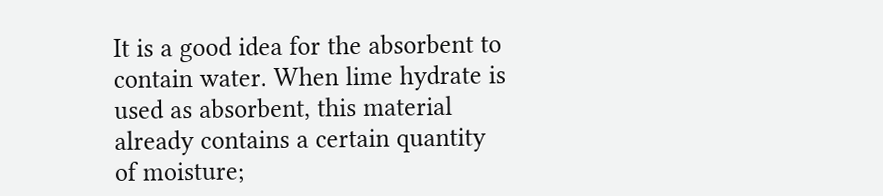It is a good idea for the absorbent to contain water. When lime hydrate is used as absorbent, this material already contains a certain quantity of moisture;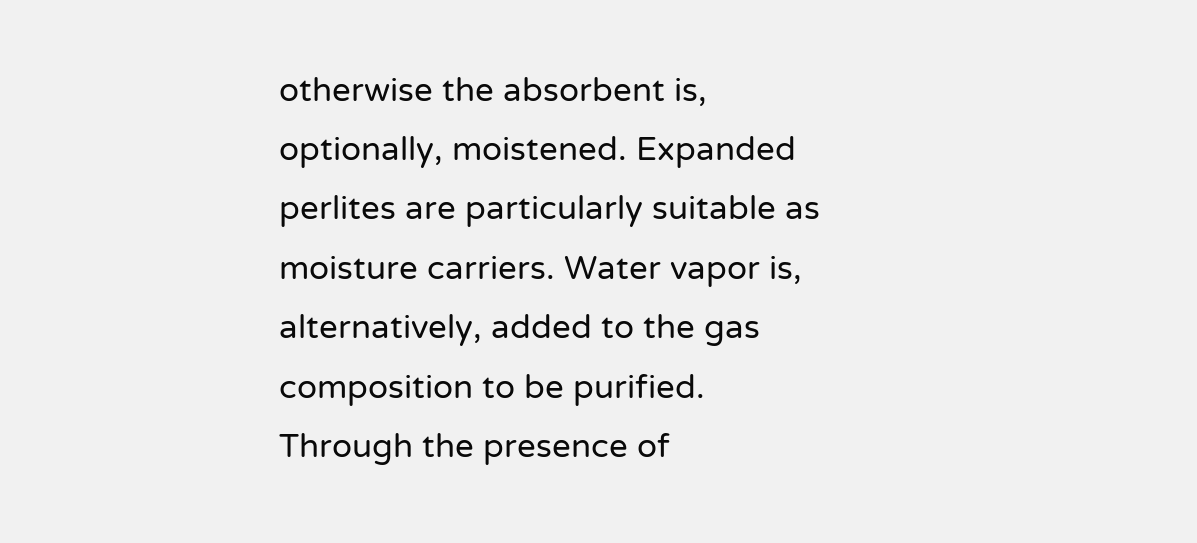otherwise the absorbent is, optionally, moistened. Expanded perlites are particularly suitable as moisture carriers. Water vapor is, alternatively, added to the gas composition to be purified. Through the presence of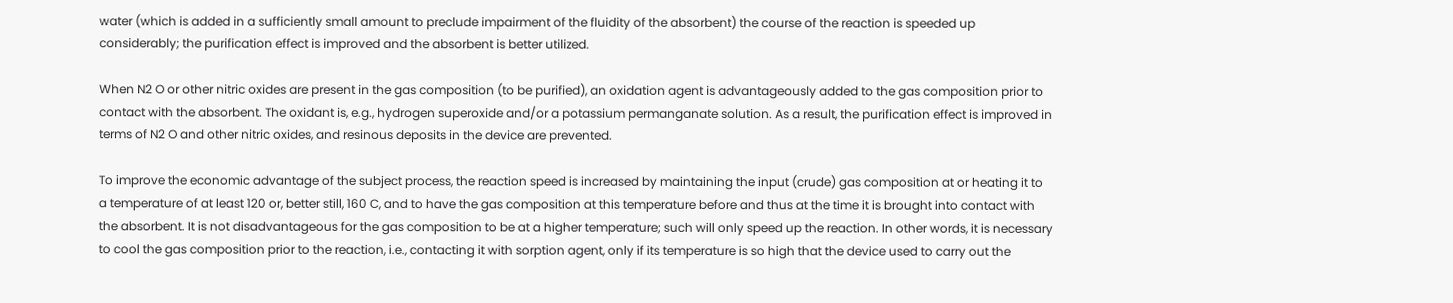water (which is added in a sufficiently small amount to preclude impairment of the fluidity of the absorbent) the course of the reaction is speeded up considerably; the purification effect is improved and the absorbent is better utilized.

When N2 O or other nitric oxides are present in the gas composition (to be purified), an oxidation agent is advantageously added to the gas composition prior to contact with the absorbent. The oxidant is, e.g., hydrogen superoxide and/or a potassium permanganate solution. As a result, the purification effect is improved in terms of N2 O and other nitric oxides, and resinous deposits in the device are prevented.

To improve the economic advantage of the subject process, the reaction speed is increased by maintaining the input (crude) gas composition at or heating it to a temperature of at least 120 or, better still, 160 C, and to have the gas composition at this temperature before and thus at the time it is brought into contact with the absorbent. It is not disadvantageous for the gas composition to be at a higher temperature; such will only speed up the reaction. In other words, it is necessary to cool the gas composition prior to the reaction, i.e., contacting it with sorption agent, only if its temperature is so high that the device used to carry out the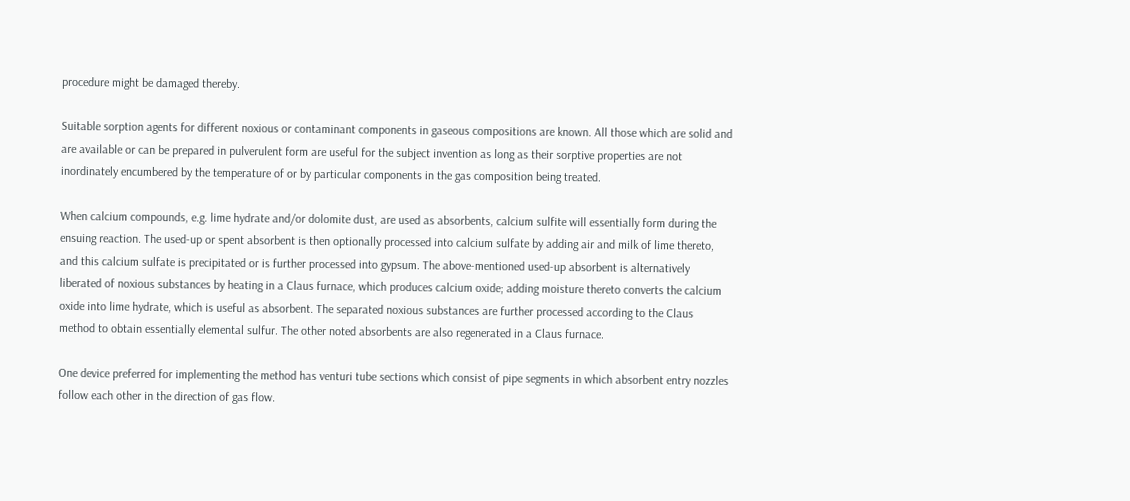procedure might be damaged thereby.

Suitable sorption agents for different noxious or contaminant components in gaseous compositions are known. All those which are solid and are available or can be prepared in pulverulent form are useful for the subject invention as long as their sorptive properties are not inordinately encumbered by the temperature of or by particular components in the gas composition being treated.

When calcium compounds, e.g. lime hydrate and/or dolomite dust, are used as absorbents, calcium sulfite will essentially form during the ensuing reaction. The used-up or spent absorbent is then optionally processed into calcium sulfate by adding air and milk of lime thereto, and this calcium sulfate is precipitated or is further processed into gypsum. The above-mentioned used-up absorbent is alternatively liberated of noxious substances by heating in a Claus furnace, which produces calcium oxide; adding moisture thereto converts the calcium oxide into lime hydrate, which is useful as absorbent. The separated noxious substances are further processed according to the Claus method to obtain essentially elemental sulfur. The other noted absorbents are also regenerated in a Claus furnace.

One device preferred for implementing the method has venturi tube sections which consist of pipe segments in which absorbent entry nozzles follow each other in the direction of gas flow.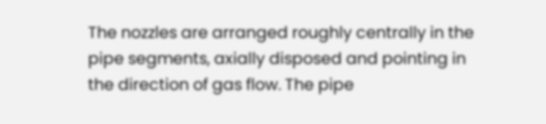The nozzles are arranged roughly centrally in the pipe segments, axially disposed and pointing in the direction of gas flow. The pipe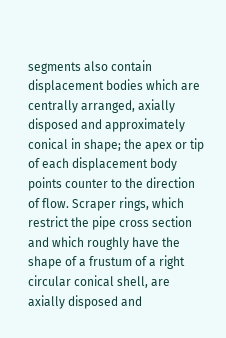segments also contain displacement bodies which are centrally arranged, axially disposed and approximately conical in shape; the apex or tip of each displacement body points counter to the direction of flow. Scraper rings, which restrict the pipe cross section and which roughly have the shape of a frustum of a right circular conical shell, are axially disposed and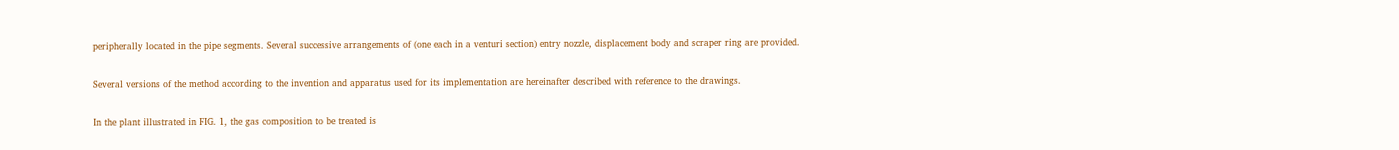peripherally located in the pipe segments. Several successive arrangements of (one each in a venturi section) entry nozzle, displacement body and scraper ring are provided.

Several versions of the method according to the invention and apparatus used for its implementation are hereinafter described with reference to the drawings.

In the plant illustrated in FIG. 1, the gas composition to be treated is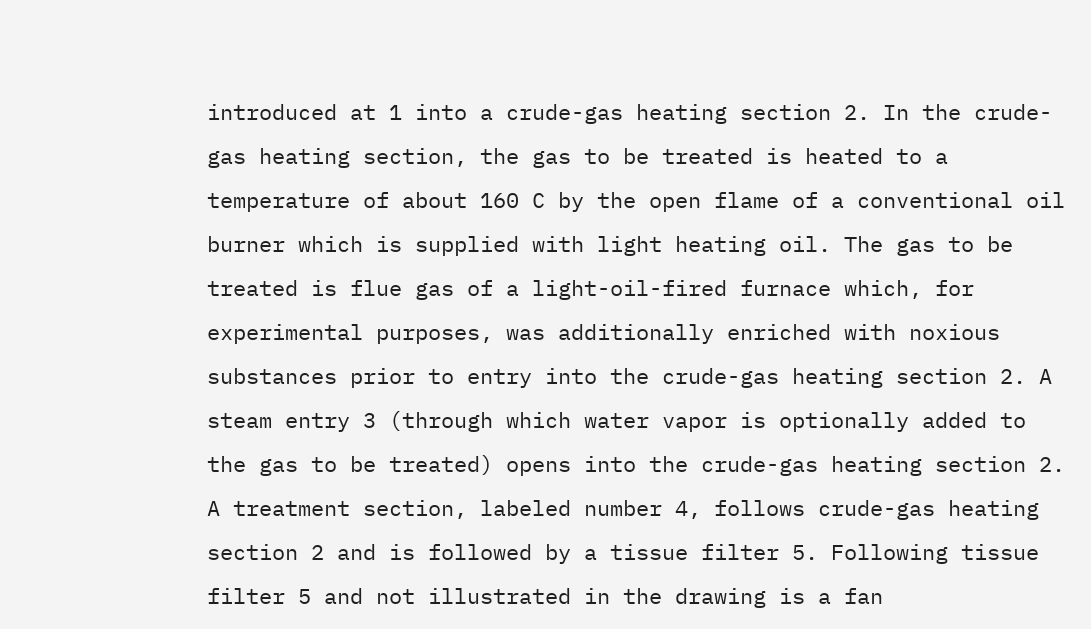introduced at 1 into a crude-gas heating section 2. In the crude-gas heating section, the gas to be treated is heated to a temperature of about 160 C by the open flame of a conventional oil burner which is supplied with light heating oil. The gas to be treated is flue gas of a light-oil-fired furnace which, for experimental purposes, was additionally enriched with noxious substances prior to entry into the crude-gas heating section 2. A steam entry 3 (through which water vapor is optionally added to the gas to be treated) opens into the crude-gas heating section 2. A treatment section, labeled number 4, follows crude-gas heating section 2 and is followed by a tissue filter 5. Following tissue filter 5 and not illustrated in the drawing is a fan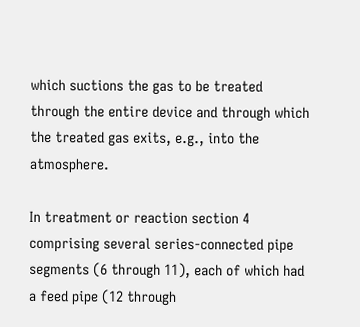which suctions the gas to be treated through the entire device and through which the treated gas exits, e.g., into the atmosphere.

In treatment or reaction section 4 comprising several series-connected pipe segments (6 through 11), each of which had a feed pipe (12 through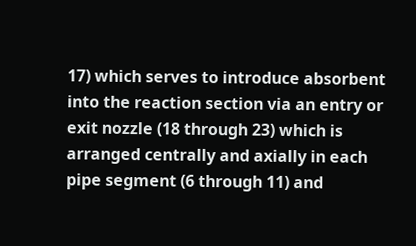17) which serves to introduce absorbent into the reaction section via an entry or exit nozzle (18 through 23) which is arranged centrally and axially in each pipe segment (6 through 11) and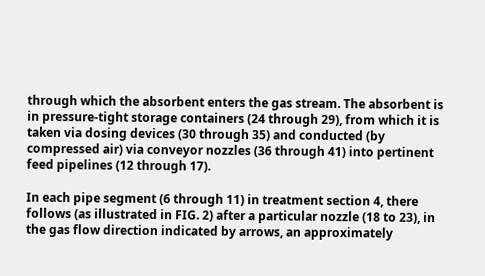through which the absorbent enters the gas stream. The absorbent is in pressure-tight storage containers (24 through 29), from which it is taken via dosing devices (30 through 35) and conducted (by compressed air) via conveyor nozzles (36 through 41) into pertinent feed pipelines (12 through 17).

In each pipe segment (6 through 11) in treatment section 4, there follows (as illustrated in FIG. 2) after a particular nozzle (18 to 23), in the gas flow direction indicated by arrows, an approximately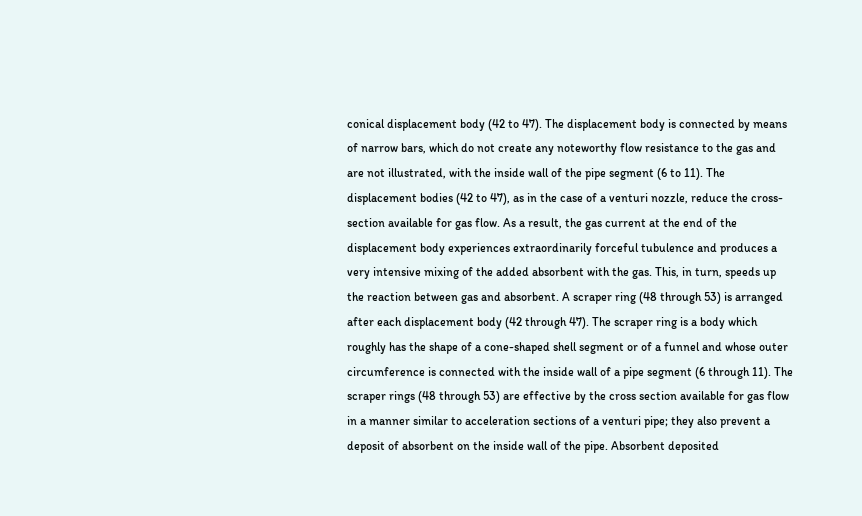conical displacement body (42 to 47). The displacement body is connected by means of narrow bars, which do not create any noteworthy flow resistance to the gas and are not illustrated, with the inside wall of the pipe segment (6 to 11). The displacement bodies (42 to 47), as in the case of a venturi nozzle, reduce the cross-section available for gas flow. As a result, the gas current at the end of the displacement body experiences extraordinarily forceful tubulence and produces a very intensive mixing of the added absorbent with the gas. This, in turn, speeds up the reaction between gas and absorbent. A scraper ring (48 through 53) is arranged after each displacement body (42 through 47). The scraper ring is a body which roughly has the shape of a cone-shaped shell segment or of a funnel and whose outer circumference is connected with the inside wall of a pipe segment (6 through 11). The scraper rings (48 through 53) are effective by the cross section available for gas flow in a manner similar to acceleration sections of a venturi pipe; they also prevent a deposit of absorbent on the inside wall of the pipe. Absorbent deposited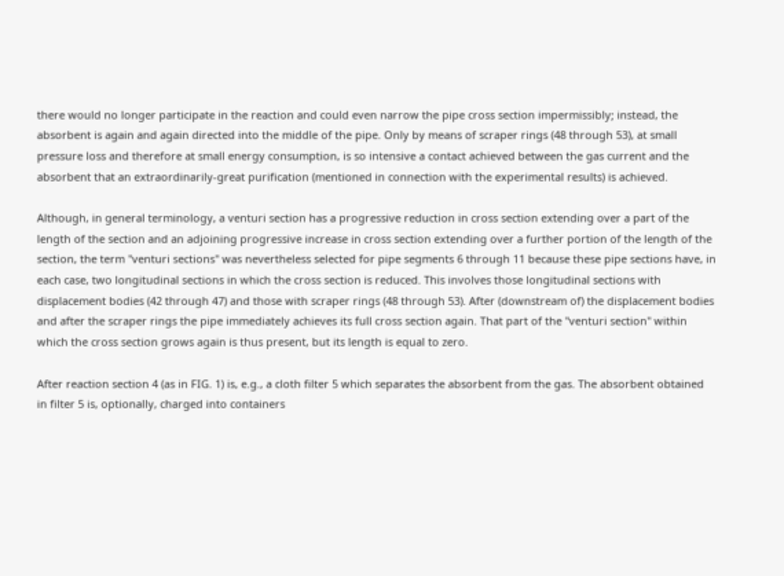there would no longer participate in the reaction and could even narrow the pipe cross section impermissibly; instead, the absorbent is again and again directed into the middle of the pipe. Only by means of scraper rings (48 through 53), at small pressure loss and therefore at small energy consumption, is so intensive a contact achieved between the gas current and the absorbent that an extraordinarily-great purification (mentioned in connection with the experimental results) is achieved.

Although, in general terminology, a venturi section has a progressive reduction in cross section extending over a part of the length of the section and an adjoining progressive increase in cross section extending over a further portion of the length of the section, the term "venturi sections" was nevertheless selected for pipe segments 6 through 11 because these pipe sections have, in each case, two longitudinal sections in which the cross section is reduced. This involves those longitudinal sections with displacement bodies (42 through 47) and those with scraper rings (48 through 53). After (downstream of) the displacement bodies and after the scraper rings the pipe immediately achieves its full cross section again. That part of the "venturi section" within which the cross section grows again is thus present, but its length is equal to zero.

After reaction section 4 (as in FIG. 1) is, e.g., a cloth filter 5 which separates the absorbent from the gas. The absorbent obtained in filter 5 is, optionally, charged into containers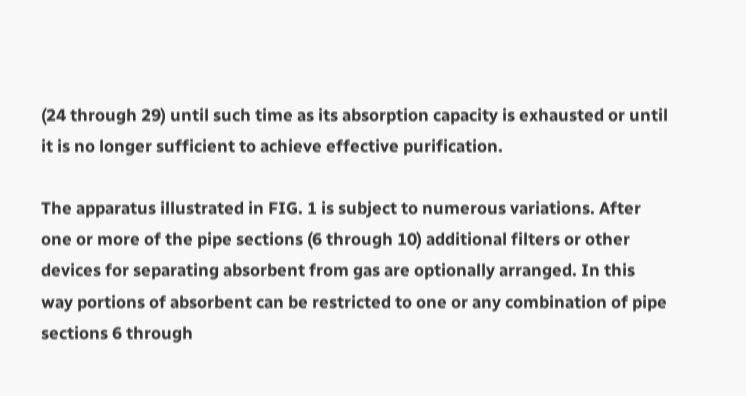(24 through 29) until such time as its absorption capacity is exhausted or until it is no longer sufficient to achieve effective purification.

The apparatus illustrated in FIG. 1 is subject to numerous variations. After one or more of the pipe sections (6 through 10) additional filters or other devices for separating absorbent from gas are optionally arranged. In this way portions of absorbent can be restricted to one or any combination of pipe sections 6 through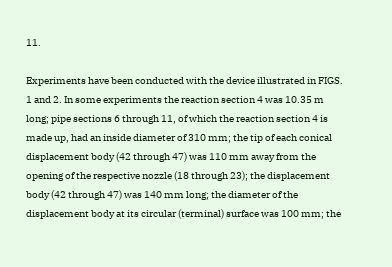11.

Experiments have been conducted with the device illustrated in FIGS. 1 and 2. In some experiments the reaction section 4 was 10.35 m long; pipe sections 6 through 11, of which the reaction section 4 is made up, had an inside diameter of 310 mm; the tip of each conical displacement body (42 through 47) was 110 mm away from the opening of the respective nozzle (18 through 23); the displacement body (42 through 47) was 140 mm long; the diameter of the displacement body at its circular (terminal) surface was 100 mm; the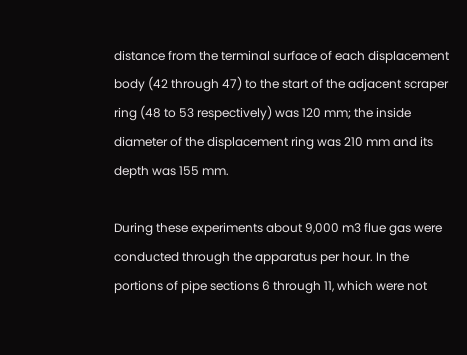distance from the terminal surface of each displacement body (42 through 47) to the start of the adjacent scraper ring (48 to 53 respectively) was 120 mm; the inside diameter of the displacement ring was 210 mm and its depth was 155 mm.

During these experiments about 9,000 m3 flue gas were conducted through the apparatus per hour. In the portions of pipe sections 6 through 11, which were not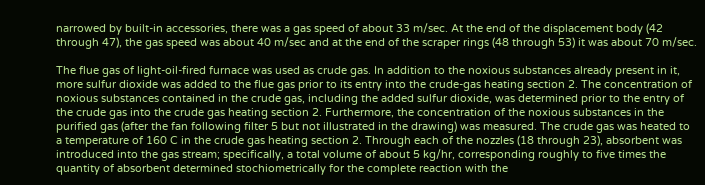narrowed by built-in accessories, there was a gas speed of about 33 m/sec. At the end of the displacement body (42 through 47), the gas speed was about 40 m/sec and at the end of the scraper rings (48 through 53) it was about 70 m/sec.

The flue gas of light-oil-fired furnace was used as crude gas. In addition to the noxious substances already present in it, more sulfur dioxide was added to the flue gas prior to its entry into the crude-gas heating section 2. The concentration of noxious substances contained in the crude gas, including the added sulfur dioxide, was determined prior to the entry of the crude gas into the crude gas heating section 2. Furthermore, the concentration of the noxious substances in the purified gas (after the fan following filter 5 but not illustrated in the drawing) was measured. The crude gas was heated to a temperature of 160 C in the crude gas heating section 2. Through each of the nozzles (18 through 23), absorbent was introduced into the gas stream; specifically, a total volume of about 5 kg/hr, corresponding roughly to five times the quantity of absorbent determined stochiometrically for the complete reaction with the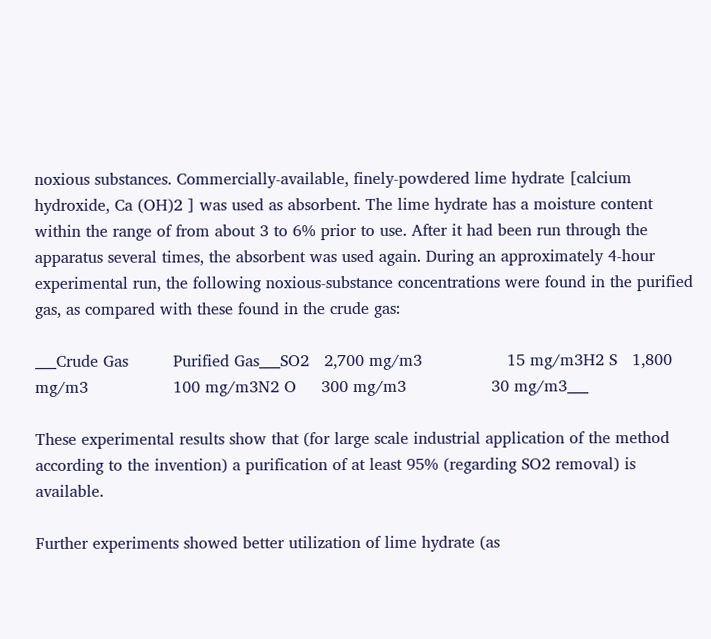noxious substances. Commercially-available, finely-powdered lime hydrate [calcium hydroxide, Ca (OH)2 ] was used as absorbent. The lime hydrate has a moisture content within the range of from about 3 to 6% prior to use. After it had been run through the apparatus several times, the absorbent was used again. During an approximately 4-hour experimental run, the following noxious-substance concentrations were found in the purified gas, as compared with these found in the crude gas:

___Crude Gas         Purified Gas___SO2   2,700 mg/m3                 15 mg/m3H2 S   1,800 mg/m3                 100 mg/m3N2 O     300 mg/m3                 30 mg/m3___

These experimental results show that (for large scale industrial application of the method according to the invention) a purification of at least 95% (regarding SO2 removal) is available.

Further experiments showed better utilization of lime hydrate (as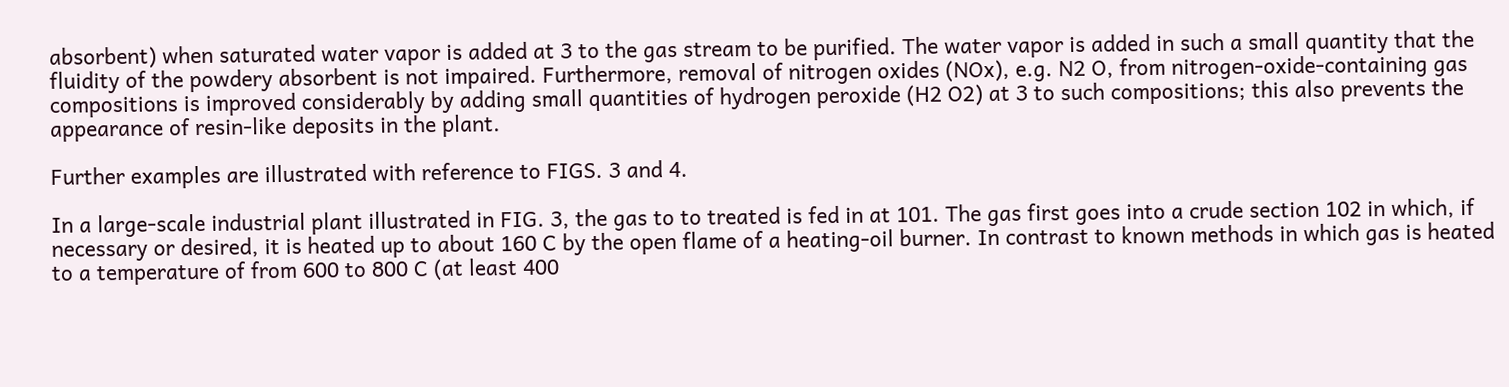absorbent) when saturated water vapor is added at 3 to the gas stream to be purified. The water vapor is added in such a small quantity that the fluidity of the powdery absorbent is not impaired. Furthermore, removal of nitrogen oxides (NOx), e.g. N2 O, from nitrogen-oxide-containing gas compositions is improved considerably by adding small quantities of hydrogen peroxide (H2 O2) at 3 to such compositions; this also prevents the appearance of resin-like deposits in the plant.

Further examples are illustrated with reference to FIGS. 3 and 4.

In a large-scale industrial plant illustrated in FIG. 3, the gas to to treated is fed in at 101. The gas first goes into a crude section 102 in which, if necessary or desired, it is heated up to about 160 C by the open flame of a heating-oil burner. In contrast to known methods in which gas is heated to a temperature of from 600 to 800 C (at least 400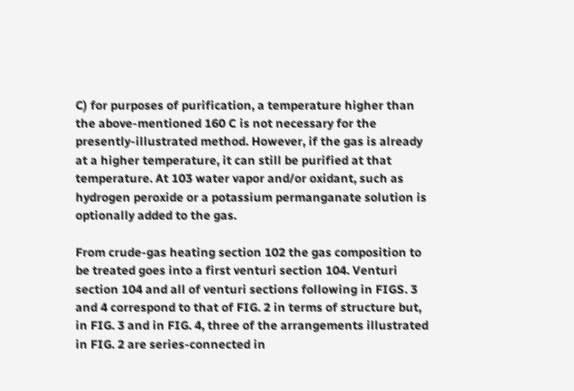C) for purposes of purification, a temperature higher than the above-mentioned 160 C is not necessary for the presently-illustrated method. However, if the gas is already at a higher temperature, it can still be purified at that temperature. At 103 water vapor and/or oxidant, such as hydrogen peroxide or a potassium permanganate solution is optionally added to the gas.

From crude-gas heating section 102 the gas composition to be treated goes into a first venturi section 104. Venturi section 104 and all of venturi sections following in FIGS. 3 and 4 correspond to that of FIG. 2 in terms of structure but, in FIG. 3 and in FIG. 4, three of the arrangements illustrated in FIG. 2 are series-connected in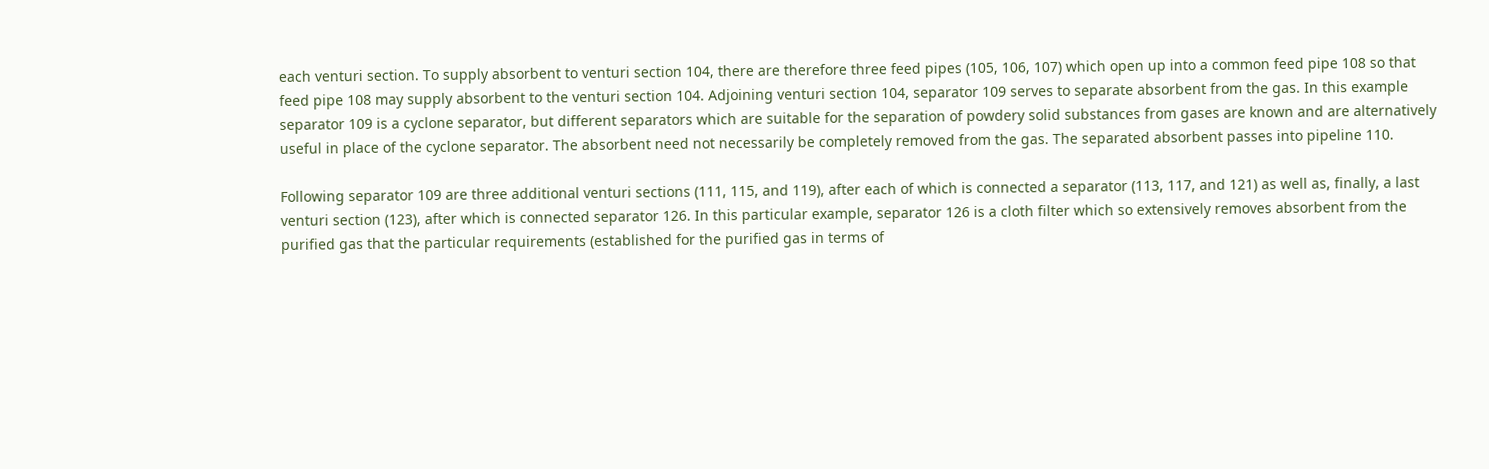each venturi section. To supply absorbent to venturi section 104, there are therefore three feed pipes (105, 106, 107) which open up into a common feed pipe 108 so that feed pipe 108 may supply absorbent to the venturi section 104. Adjoining venturi section 104, separator 109 serves to separate absorbent from the gas. In this example separator 109 is a cyclone separator, but different separators which are suitable for the separation of powdery solid substances from gases are known and are alternatively useful in place of the cyclone separator. The absorbent need not necessarily be completely removed from the gas. The separated absorbent passes into pipeline 110.

Following separator 109 are three additional venturi sections (111, 115, and 119), after each of which is connected a separator (113, 117, and 121) as well as, finally, a last venturi section (123), after which is connected separator 126. In this particular example, separator 126 is a cloth filter which so extensively removes absorbent from the purified gas that the particular requirements (established for the purified gas in terms of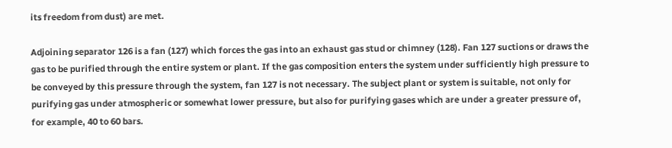its freedom from dust) are met.

Adjoining separator 126 is a fan (127) which forces the gas into an exhaust gas stud or chimney (128). Fan 127 suctions or draws the gas to be purified through the entire system or plant. If the gas composition enters the system under sufficiently high pressure to be conveyed by this pressure through the system, fan 127 is not necessary. The subject plant or system is suitable, not only for purifying gas under atmospheric or somewhat lower pressure, but also for purifying gases which are under a greater pressure of, for example, 40 to 60 bars.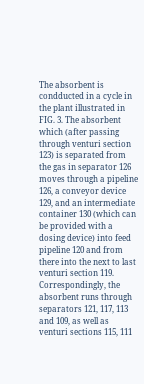The absorbent is condducted in a cycle in the plant illustrated in FIG. 3. The absorbent which (after passing through venturi section 123) is separated from the gas in separator 126 moves through a pipeline 126, a conveyor device 129, and an intermediate container 130 (which can be provided with a dosing device) into feed pipeline 120 and from there into the next to last venturi section 119. Correspondingly, the absorbent runs through separators 121, 117, 113 and 109, as well as venturi sections 115, 111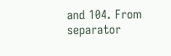and 104. From separator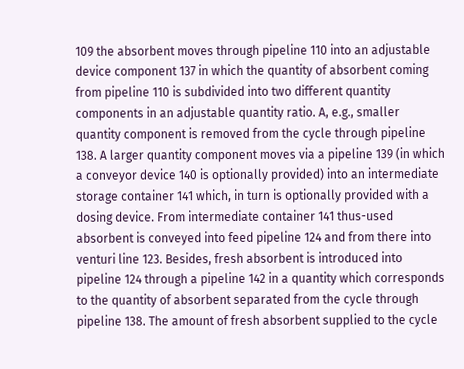109 the absorbent moves through pipeline 110 into an adjustable device component 137 in which the quantity of absorbent coming from pipeline 110 is subdivided into two different quantity components in an adjustable quantity ratio. A, e.g., smaller quantity component is removed from the cycle through pipeline 138. A larger quantity component moves via a pipeline 139 (in which a conveyor device 140 is optionally provided) into an intermediate storage container 141 which, in turn is optionally provided with a dosing device. From intermediate container 141 thus-used absorbent is conveyed into feed pipeline 124 and from there into venturi line 123. Besides, fresh absorbent is introduced into pipeline 124 through a pipeline 142 in a quantity which corresponds to the quantity of absorbent separated from the cycle through pipeline 138. The amount of fresh absorbent supplied to the cycle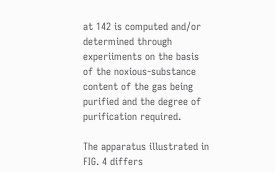at 142 is computed and/or determined through experiiments on the basis of the noxious-substance content of the gas being purified and the degree of purification required.

The apparatus illustrated in FIG. 4 differs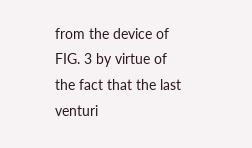from the device of FIG. 3 by virtue of the fact that the last venturi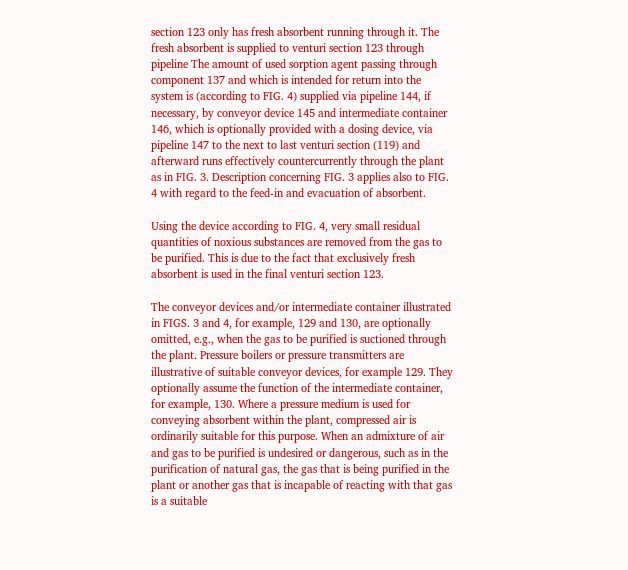section 123 only has fresh absorbent running through it. The fresh absorbent is supplied to venturi section 123 through pipeline The amount of used sorption agent passing through component 137 and which is intended for return into the system is (according to FIG. 4) supplied via pipeline 144, if necessary, by conveyor device 145 and intermediate container 146, which is optionally provided with a dosing device, via pipeline 147 to the next to last venturi section (119) and afterward runs effectively countercurrently through the plant as in FIG. 3. Description concerning FIG. 3 applies also to FIG. 4 with regard to the feed-in and evacuation of absorbent.

Using the device according to FIG. 4, very small residual quantities of noxious substances are removed from the gas to be purified. This is due to the fact that exclusively fresh absorbent is used in the final venturi section 123.

The conveyor devices and/or intermediate container illustrated in FIGS. 3 and 4, for example, 129 and 130, are optionally omitted, e.g., when the gas to be purified is suctioned through the plant. Pressure boilers or pressure transmitters are illustrative of suitable conveyor devices, for example 129. They optionally assume the function of the intermediate container, for example, 130. Where a pressure medium is used for conveying absorbent within the plant, compressed air is ordinarily suitable for this purpose. When an admixture of air and gas to be purified is undesired or dangerous, such as in the purification of natural gas, the gas that is being purified in the plant or another gas that is incapable of reacting with that gas is a suitable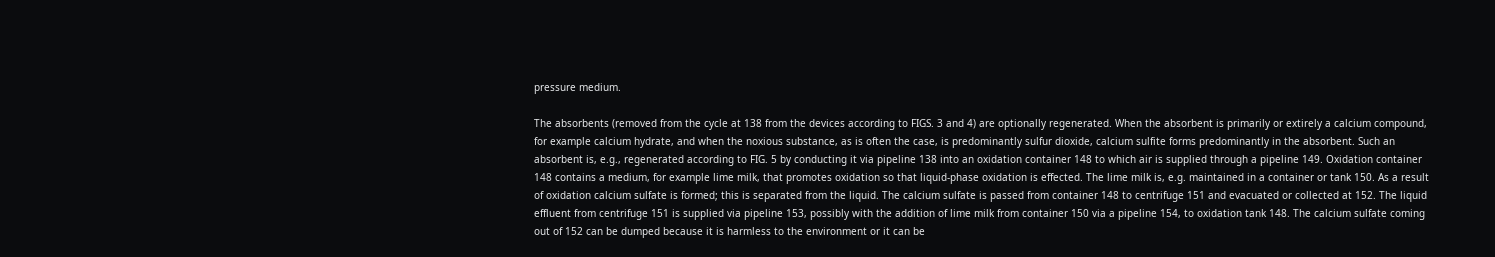pressure medium.

The absorbents (removed from the cycle at 138 from the devices according to FIGS. 3 and 4) are optionally regenerated. When the absorbent is primarily or extirely a calcium compound, for example calcium hydrate, and when the noxious substance, as is often the case, is predominantly sulfur dioxide, calcium sulfite forms predominantly in the absorbent. Such an absorbent is, e.g., regenerated according to FIG. 5 by conducting it via pipeline 138 into an oxidation container 148 to which air is supplied through a pipeline 149. Oxidation container 148 contains a medium, for example lime milk, that promotes oxidation so that liquid-phase oxidation is effected. The lime milk is, e.g. maintained in a container or tank 150. As a result of oxidation calcium sulfate is formed; this is separated from the liquid. The calcium sulfate is passed from container 148 to centrifuge 151 and evacuated or collected at 152. The liquid effluent from centrifuge 151 is supplied via pipeline 153, possibly with the addition of lime milk from container 150 via a pipeline 154, to oxidation tank 148. The calcium sulfate coming out of 152 can be dumped because it is harmless to the environment or it can be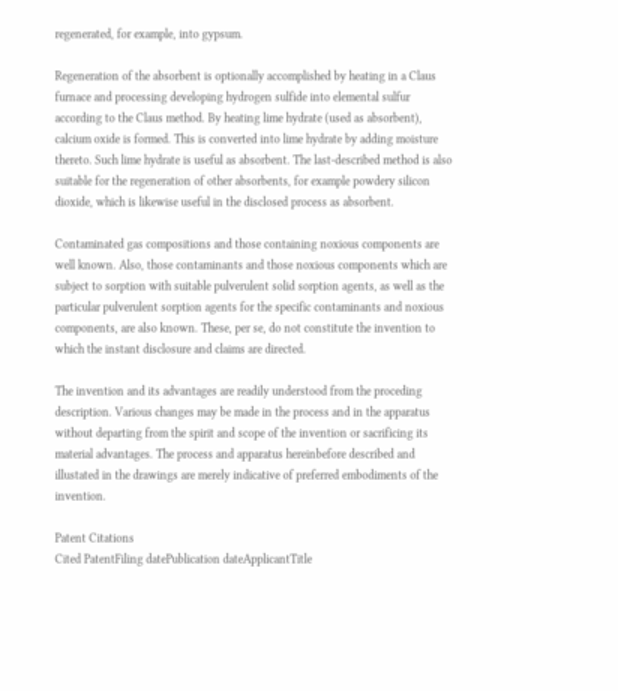regenerated, for example, into gypsum.

Regeneration of the absorbent is optionally accomplished by heating in a Claus furnace and processing developing hydrogen sulfide into elemental sulfur according to the Claus method. By heating lime hydrate (used as absorbent), calcium oxide is formed. This is converted into lime hydrate by adding moisture thereto. Such lime hydrate is useful as absorbent. The last-described method is also suitable for the regeneration of other absorbents, for example powdery silicon dioxide, which is likewise useful in the disclosed process as absorbent.

Contaminated gas compositions and those containing noxious components are well known. Also, those contaminants and those noxious components which are subject to sorption with suitable pulverulent solid sorption agents, as well as the particular pulverulent sorption agents for the specific contaminants and noxious components, are also known. These, per se, do not constitute the invention to which the instant disclosure and claims are directed.

The invention and its advantages are readily understood from the proceding description. Various changes may be made in the process and in the apparatus without departing from the spirit and scope of the invention or sacrificing its material advantages. The process and apparatus hereinbefore described and illustated in the drawings are merely indicative of preferred embodiments of the invention.

Patent Citations
Cited PatentFiling datePublication dateApplicantTitle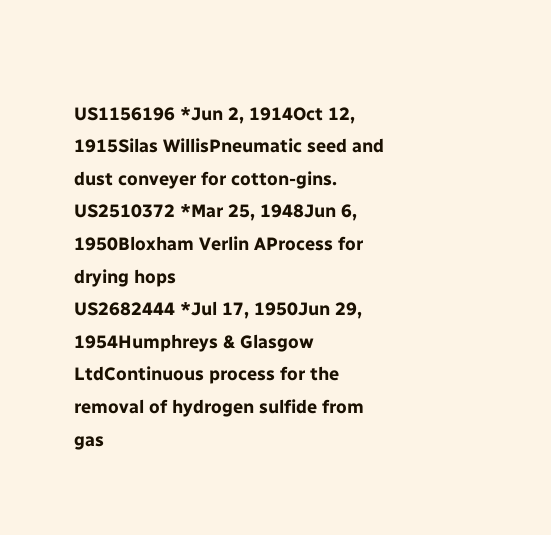US1156196 *Jun 2, 1914Oct 12, 1915Silas WillisPneumatic seed and dust conveyer for cotton-gins.
US2510372 *Mar 25, 1948Jun 6, 1950Bloxham Verlin AProcess for drying hops
US2682444 *Jul 17, 1950Jun 29, 1954Humphreys & Glasgow LtdContinuous process for the removal of hydrogen sulfide from gas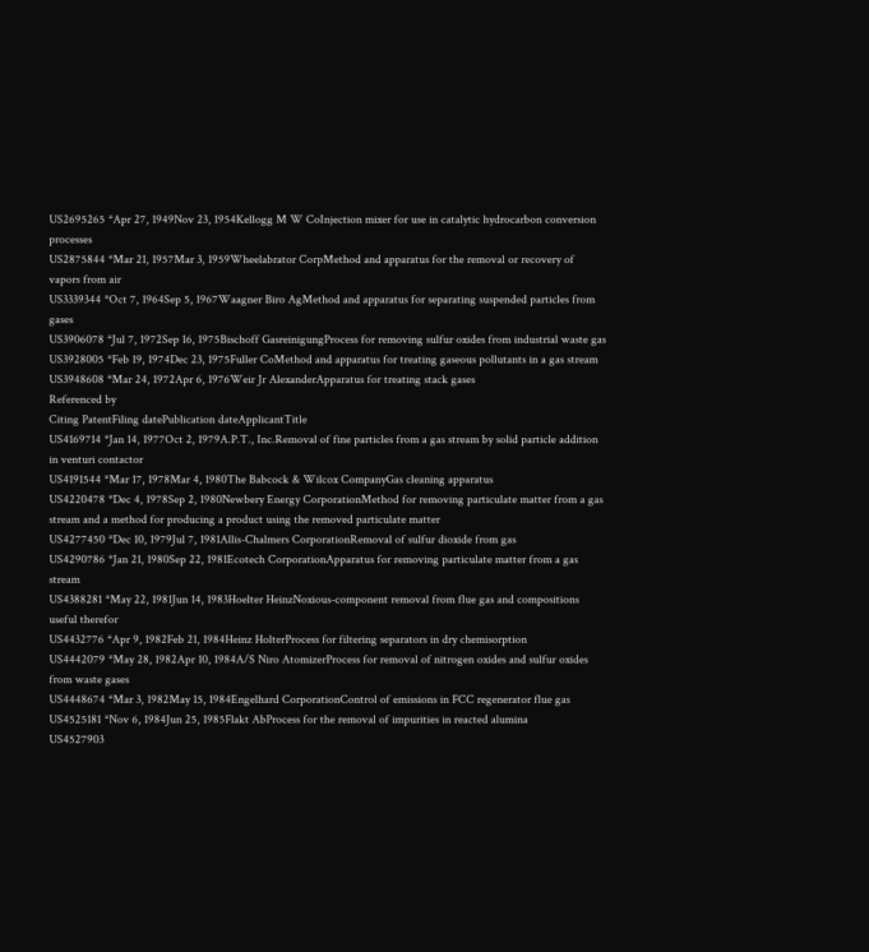US2695265 *Apr 27, 1949Nov 23, 1954Kellogg M W CoInjection mixer for use in catalytic hydrocarbon conversion processes
US2875844 *Mar 21, 1957Mar 3, 1959Wheelabrator CorpMethod and apparatus for the removal or recovery of vapors from air
US3339344 *Oct 7, 1964Sep 5, 1967Waagner Biro AgMethod and apparatus for separating suspended particles from gases
US3906078 *Jul 7, 1972Sep 16, 1975Bischoff GasreinigungProcess for removing sulfur oxides from industrial waste gas
US3928005 *Feb 19, 1974Dec 23, 1975Fuller CoMethod and apparatus for treating gaseous pollutants in a gas stream
US3948608 *Mar 24, 1972Apr 6, 1976Weir Jr AlexanderApparatus for treating stack gases
Referenced by
Citing PatentFiling datePublication dateApplicantTitle
US4169714 *Jan 14, 1977Oct 2, 1979A.P.T., Inc.Removal of fine particles from a gas stream by solid particle addition in venturi contactor
US4191544 *Mar 17, 1978Mar 4, 1980The Babcock & Wilcox CompanyGas cleaning apparatus
US4220478 *Dec 4, 1978Sep 2, 1980Newbery Energy CorporationMethod for removing particulate matter from a gas stream and a method for producing a product using the removed particulate matter
US4277450 *Dec 10, 1979Jul 7, 1981Allis-Chalmers CorporationRemoval of sulfur dioxide from gas
US4290786 *Jan 21, 1980Sep 22, 1981Ecotech CorporationApparatus for removing particulate matter from a gas stream
US4388281 *May 22, 1981Jun 14, 1983Hoelter HeinzNoxious-component removal from flue gas and compositions useful therefor
US4432776 *Apr 9, 1982Feb 21, 1984Heinz HolterProcess for filtering separators in dry chemisorption
US4442079 *May 28, 1982Apr 10, 1984A/S Niro AtomizerProcess for removal of nitrogen oxides and sulfur oxides from waste gases
US4448674 *Mar 3, 1982May 15, 1984Engelhard CorporationControl of emissions in FCC regenerator flue gas
US4525181 *Nov 6, 1984Jun 25, 1985Flakt AbProcess for the removal of impurities in reacted alumina
US4527903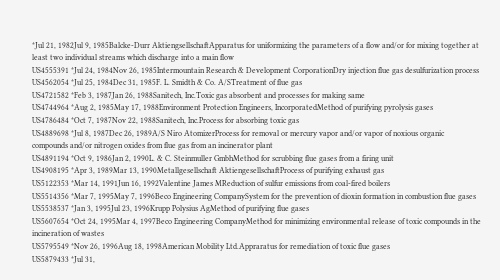*Jul 21, 1982Jul 9, 1985Balcke-Durr AktiengsellschaftApparatus for uniformizing the parameters of a flow and/or for mixing together at least two individual streams which discharge into a main flow
US4555391 *Jul 24, 1984Nov 26, 1985Intermountain Research & Development CorporationDry injection flue gas desulfurization process
US4562054 *Jul 25, 1984Dec 31, 1985F. L. Smidth & Co. A/STreatment of flue gas
US4721582 *Feb 3, 1987Jan 26, 1988Sanitech, Inc.Toxic gas absorbent and processes for making same
US4744964 *Aug 2, 1985May 17, 1988Environment Protection Engineers, IncorporatedMethod of purifying pyrolysis gases
US4786484 *Oct 7, 1987Nov 22, 1988Sanitech, Inc.Process for absorbing toxic gas
US4889698 *Jul 8, 1987Dec 26, 1989A/S Niro AtomizerProcess for removal or mercury vapor and/or vapor of noxious organic compounds and/or nitrogen oxides from flue gas from an incinerator plant
US4891194 *Oct 9, 1986Jan 2, 1990L. & C. Steinmuller GmbhMethod for scrubbing flue gases from a firing unit
US4908195 *Apr 3, 1989Mar 13, 1990Metallgesellschaft AktiengesellschaftProcess of purifying exhaust gas
US5122353 *Mar 14, 1991Jun 16, 1992Valentine James MReduction of sulfur emissions from coal-fired boilers
US5514356 *Mar 7, 1995May 7, 1996Beco Engineering CompanySystem for the prevention of dioxin formation in combustion flue gases
US5538537 *Jan 3, 1995Jul 23, 1996Krupp Polysius AgMethod of purifying flue gases
US5607654 *Oct 24, 1995Mar 4, 1997Beco Engineering CompanyMethod for minimizing environmental release of toxic compounds in the incineration of wastes
US5795549 *Nov 26, 1996Aug 18, 1998American Mobility Ltd.Appraratus for remediation of toxic flue gases
US5879433 *Jul 31,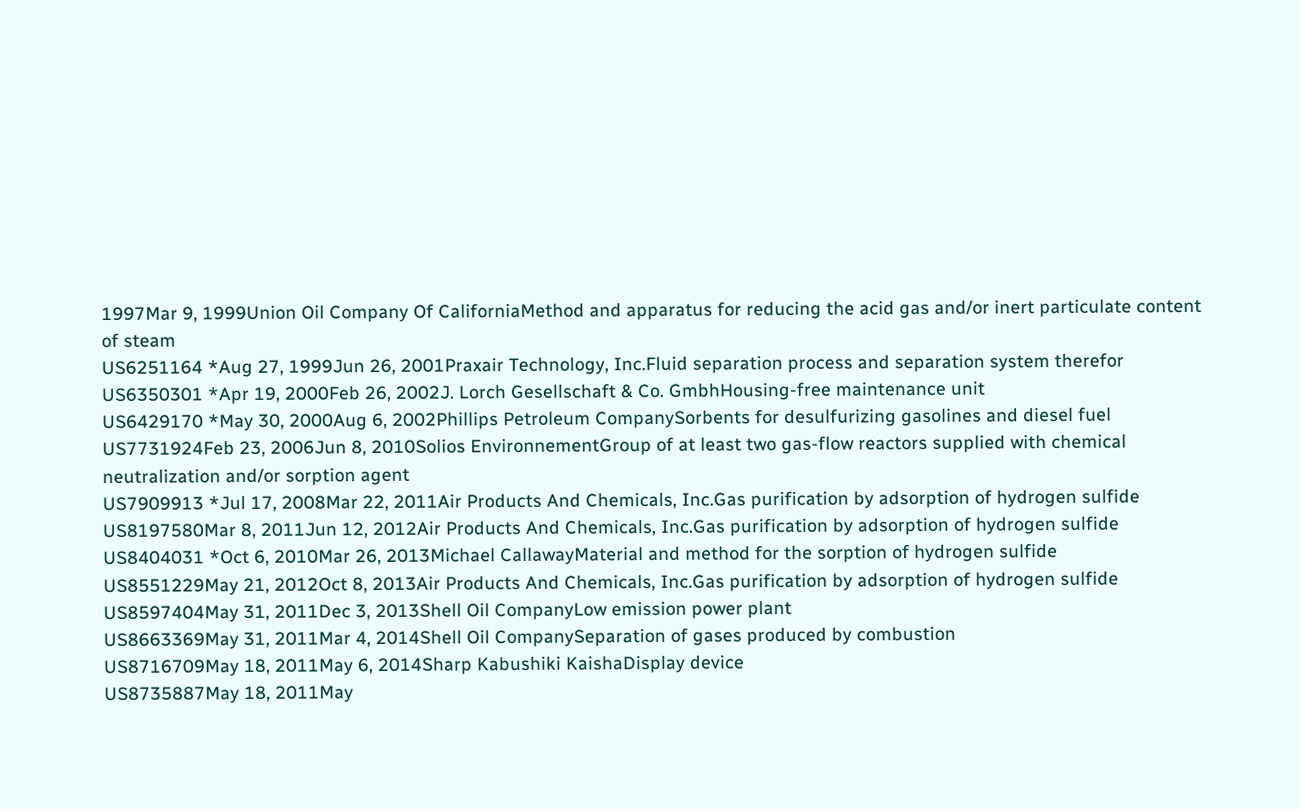1997Mar 9, 1999Union Oil Company Of CaliforniaMethod and apparatus for reducing the acid gas and/or inert particulate content of steam
US6251164 *Aug 27, 1999Jun 26, 2001Praxair Technology, Inc.Fluid separation process and separation system therefor
US6350301 *Apr 19, 2000Feb 26, 2002J. Lorch Gesellschaft & Co. GmbhHousing-free maintenance unit
US6429170 *May 30, 2000Aug 6, 2002Phillips Petroleum CompanySorbents for desulfurizing gasolines and diesel fuel
US7731924Feb 23, 2006Jun 8, 2010Solios EnvironnementGroup of at least two gas-flow reactors supplied with chemical neutralization and/or sorption agent
US7909913 *Jul 17, 2008Mar 22, 2011Air Products And Chemicals, Inc.Gas purification by adsorption of hydrogen sulfide
US8197580Mar 8, 2011Jun 12, 2012Air Products And Chemicals, Inc.Gas purification by adsorption of hydrogen sulfide
US8404031 *Oct 6, 2010Mar 26, 2013Michael CallawayMaterial and method for the sorption of hydrogen sulfide
US8551229May 21, 2012Oct 8, 2013Air Products And Chemicals, Inc.Gas purification by adsorption of hydrogen sulfide
US8597404May 31, 2011Dec 3, 2013Shell Oil CompanyLow emission power plant
US8663369May 31, 2011Mar 4, 2014Shell Oil CompanySeparation of gases produced by combustion
US8716709May 18, 2011May 6, 2014Sharp Kabushiki KaishaDisplay device
US8735887May 18, 2011May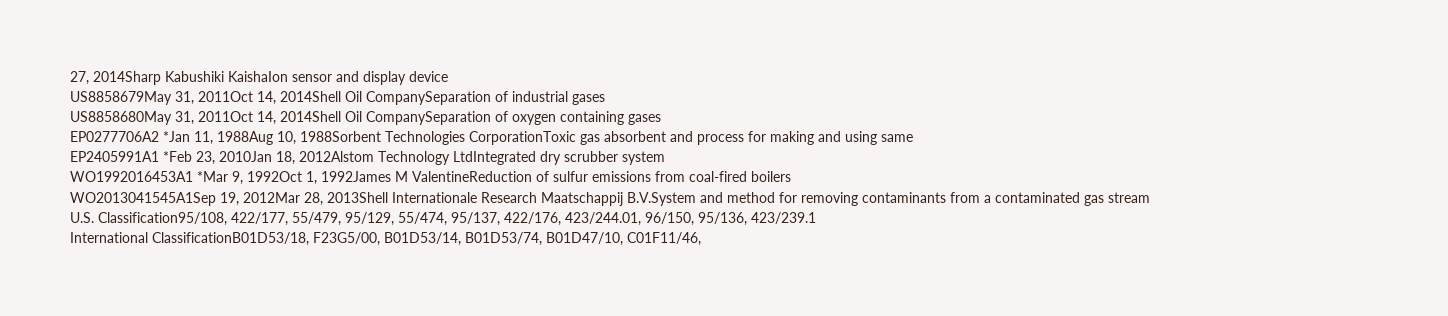27, 2014Sharp Kabushiki KaishaIon sensor and display device
US8858679May 31, 2011Oct 14, 2014Shell Oil CompanySeparation of industrial gases
US8858680May 31, 2011Oct 14, 2014Shell Oil CompanySeparation of oxygen containing gases
EP0277706A2 *Jan 11, 1988Aug 10, 1988Sorbent Technologies CorporationToxic gas absorbent and process for making and using same
EP2405991A1 *Feb 23, 2010Jan 18, 2012Alstom Technology LtdIntegrated dry scrubber system
WO1992016453A1 *Mar 9, 1992Oct 1, 1992James M ValentineReduction of sulfur emissions from coal-fired boilers
WO2013041545A1Sep 19, 2012Mar 28, 2013Shell Internationale Research Maatschappij B.V.System and method for removing contaminants from a contaminated gas stream
U.S. Classification95/108, 422/177, 55/479, 95/129, 55/474, 95/137, 422/176, 423/244.01, 96/150, 95/136, 423/239.1
International ClassificationB01D53/18, F23G5/00, B01D53/14, B01D53/74, B01D47/10, C01F11/46,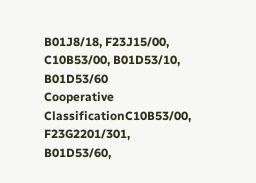B01J8/18, F23J15/00, C10B53/00, B01D53/10, B01D53/60
Cooperative ClassificationC10B53/00, F23G2201/301, B01D53/60,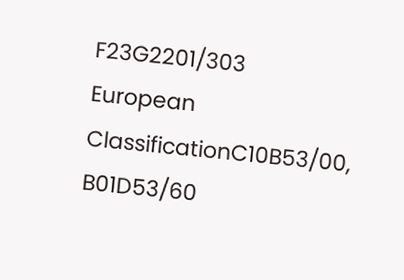F23G2201/303
European ClassificationC10B53/00, B01D53/60